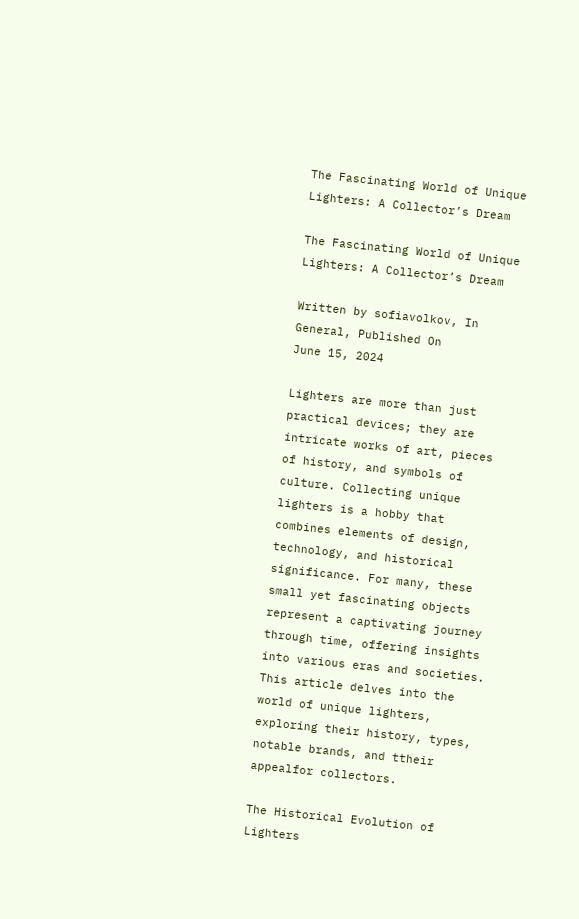The Fascinating World of Unique Lighters: A Collector’s Dream

The Fascinating World of Unique Lighters: A Collector’s Dream

Written by sofiavolkov, In General, Published On
June 15, 2024

Lighters are more than just practical devices; they are intricate works of art, pieces of history, and symbols of culture. Collecting unique lighters is a hobby that combines elements of design, technology, and historical significance. For many, these small yet fascinating objects represent a captivating journey through time, offering insights into various eras and societies. This article delves into the world of unique lighters, exploring their history, types, notable brands, and ttheir appealfor collectors.

The Historical Evolution of Lighters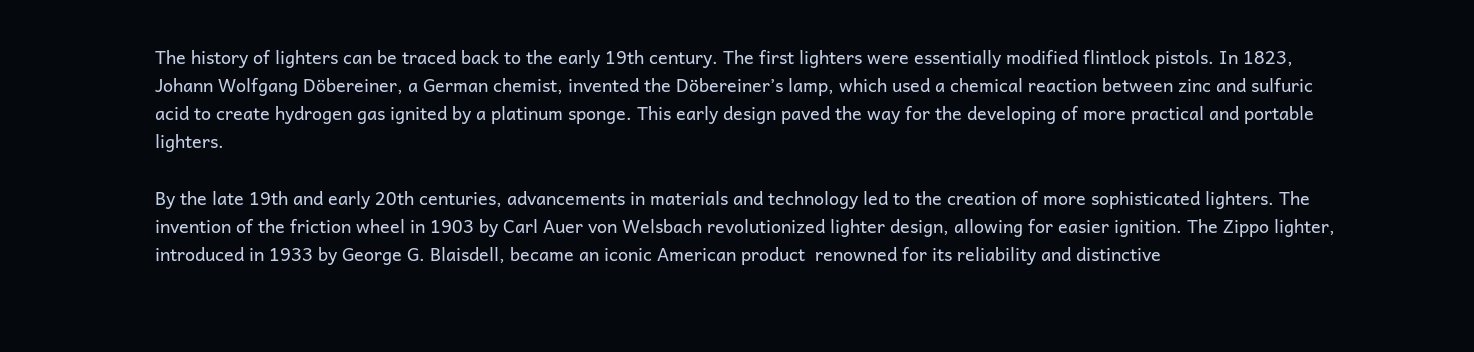The history of lighters can be traced back to the early 19th century. The first lighters were essentially modified flintlock pistols. In 1823, Johann Wolfgang Döbereiner, a German chemist, invented the Döbereiner’s lamp, which used a chemical reaction between zinc and sulfuric acid to create hydrogen gas ignited by a platinum sponge. This early design paved the way for the developing of more practical and portable lighters.

By the late 19th and early 20th centuries, advancements in materials and technology led to the creation of more sophisticated lighters. The invention of the friction wheel in 1903 by Carl Auer von Welsbach revolutionized lighter design, allowing for easier ignition. The Zippo lighter, introduced in 1933 by George G. Blaisdell, became an iconic American product  renowned for its reliability and distinctive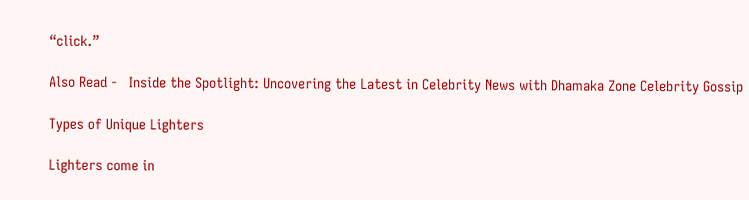“click.”

Also Read -   Inside the Spotlight: Uncovering the Latest in Celebrity News with Dhamaka Zone Celebrity Gossip

Types of Unique Lighters

Lighters come in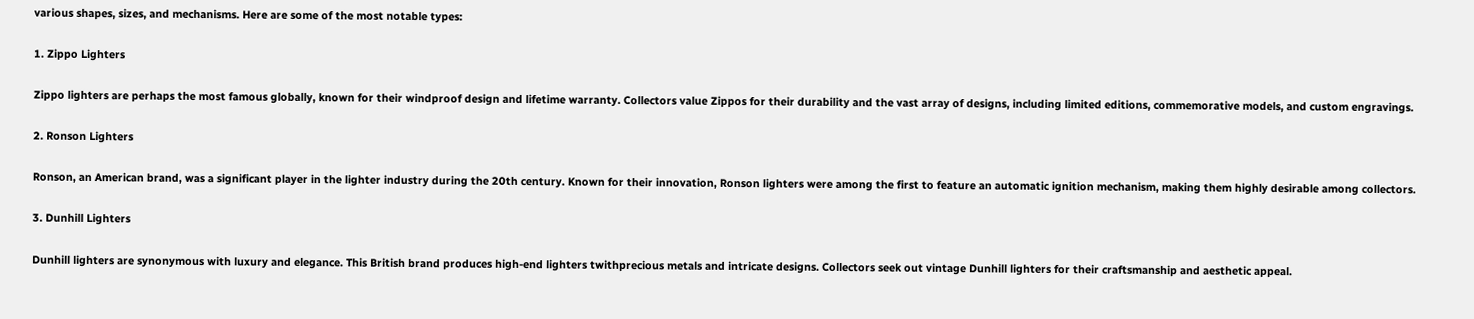various shapes, sizes, and mechanisms. Here are some of the most notable types:

1. Zippo Lighters

Zippo lighters are perhaps the most famous globally, known for their windproof design and lifetime warranty. Collectors value Zippos for their durability and the vast array of designs, including limited editions, commemorative models, and custom engravings.

2. Ronson Lighters

Ronson, an American brand, was a significant player in the lighter industry during the 20th century. Known for their innovation, Ronson lighters were among the first to feature an automatic ignition mechanism, making them highly desirable among collectors.

3. Dunhill Lighters

Dunhill lighters are synonymous with luxury and elegance. This British brand produces high-end lighters twithprecious metals and intricate designs. Collectors seek out vintage Dunhill lighters for their craftsmanship and aesthetic appeal.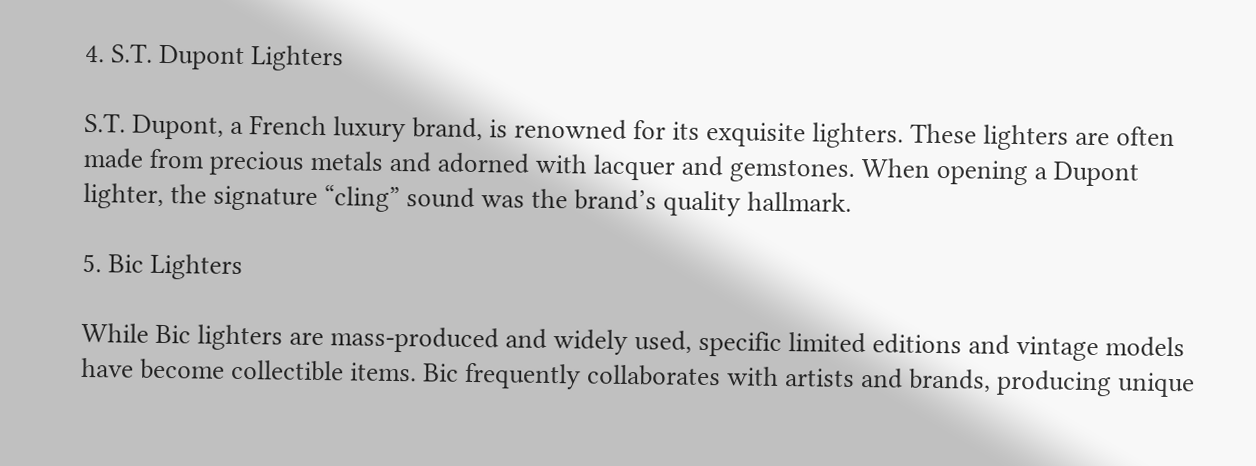4. S.T. Dupont Lighters

S.T. Dupont, a French luxury brand, is renowned for its exquisite lighters. These lighters are often made from precious metals and adorned with lacquer and gemstones. When opening a Dupont lighter, the signature “cling” sound was the brand’s quality hallmark.

5. Bic Lighters

While Bic lighters are mass-produced and widely used, specific limited editions and vintage models have become collectible items. Bic frequently collaborates with artists and brands, producing unique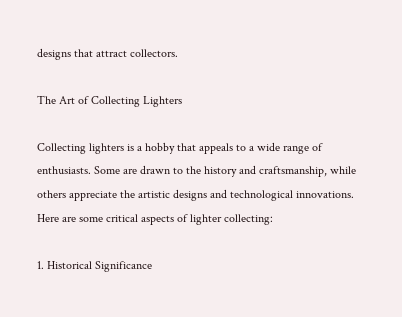designs that attract collectors.

The Art of Collecting Lighters

Collecting lighters is a hobby that appeals to a wide range of enthusiasts. Some are drawn to the history and craftsmanship, while others appreciate the artistic designs and technological innovations. Here are some critical aspects of lighter collecting:

1. Historical Significance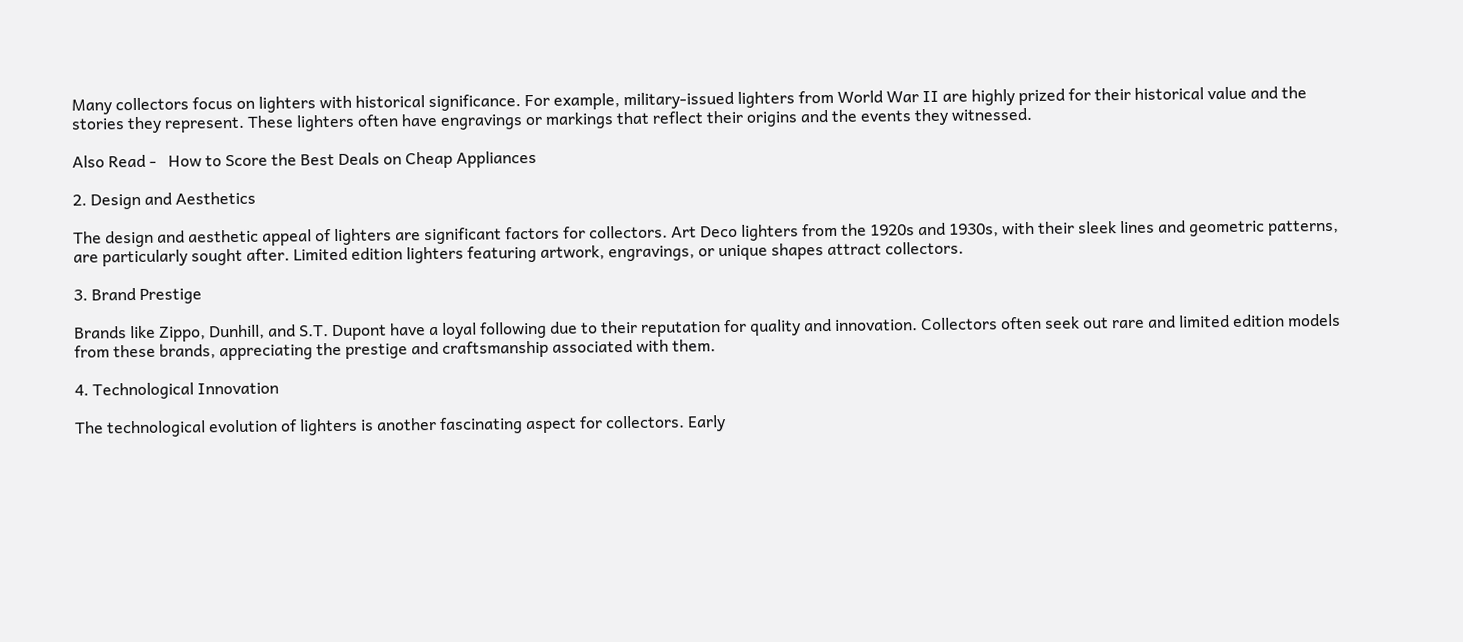Many collectors focus on lighters with historical significance. For example, military-issued lighters from World War II are highly prized for their historical value and the stories they represent. These lighters often have engravings or markings that reflect their origins and the events they witnessed.

Also Read -   How to Score the Best Deals on Cheap Appliances

2. Design and Aesthetics

The design and aesthetic appeal of lighters are significant factors for collectors. Art Deco lighters from the 1920s and 1930s, with their sleek lines and geometric patterns, are particularly sought after. Limited edition lighters featuring artwork, engravings, or unique shapes attract collectors.

3. Brand Prestige

Brands like Zippo, Dunhill, and S.T. Dupont have a loyal following due to their reputation for quality and innovation. Collectors often seek out rare and limited edition models from these brands, appreciating the prestige and craftsmanship associated with them.

4. Technological Innovation

The technological evolution of lighters is another fascinating aspect for collectors. Early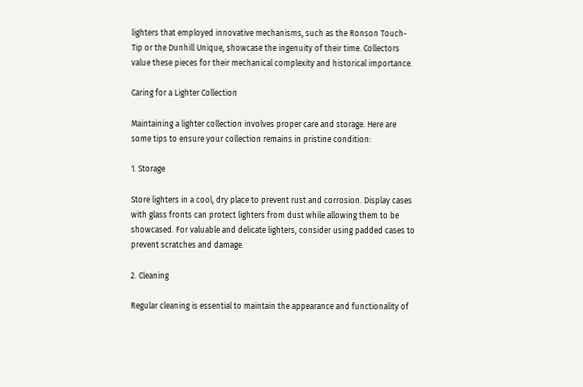lighters that employed innovative mechanisms, such as the Ronson Touch-Tip or the Dunhill Unique, showcase the ingenuity of their time. Collectors value these pieces for their mechanical complexity and historical importance.

Caring for a Lighter Collection

Maintaining a lighter collection involves proper care and storage. Here are some tips to ensure your collection remains in pristine condition:

1. Storage

Store lighters in a cool, dry place to prevent rust and corrosion. Display cases with glass fronts can protect lighters from dust while allowing them to be showcased. For valuable and delicate lighters, consider using padded cases to prevent scratches and damage.

2. Cleaning

Regular cleaning is essential to maintain the appearance and functionality of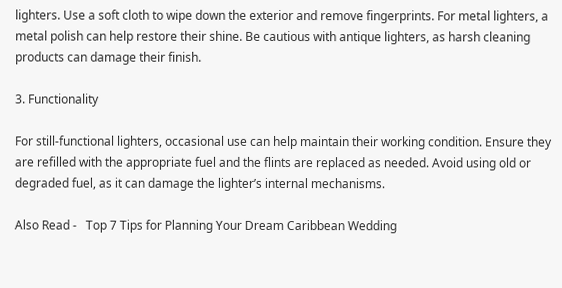lighters. Use a soft cloth to wipe down the exterior and remove fingerprints. For metal lighters, a metal polish can help restore their shine. Be cautious with antique lighters, as harsh cleaning products can damage their finish.

3. Functionality

For still-functional lighters, occasional use can help maintain their working condition. Ensure they are refilled with the appropriate fuel and the flints are replaced as needed. Avoid using old or degraded fuel, as it can damage the lighter’s internal mechanisms.

Also Read -   Top 7 Tips for Planning Your Dream Caribbean Wedding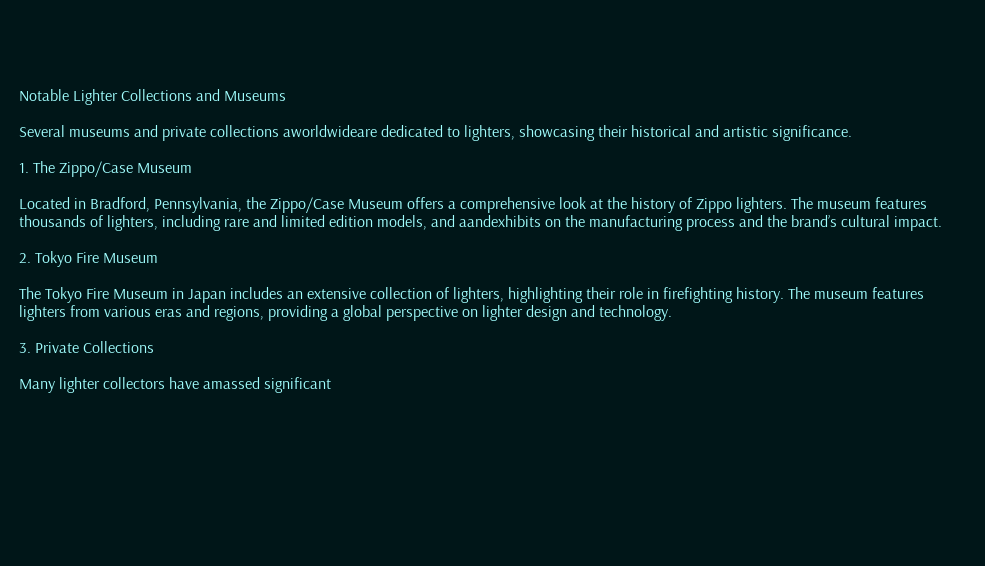Notable Lighter Collections and Museums

Several museums and private collections aworldwideare dedicated to lighters, showcasing their historical and artistic significance.

1. The Zippo/Case Museum

Located in Bradford, Pennsylvania, the Zippo/Case Museum offers a comprehensive look at the history of Zippo lighters. The museum features thousands of lighters, including rare and limited edition models, and aandexhibits on the manufacturing process and the brand’s cultural impact.

2. Tokyo Fire Museum

The Tokyo Fire Museum in Japan includes an extensive collection of lighters, highlighting their role in firefighting history. The museum features lighters from various eras and regions, providing a global perspective on lighter design and technology.

3. Private Collections

Many lighter collectors have amassed significant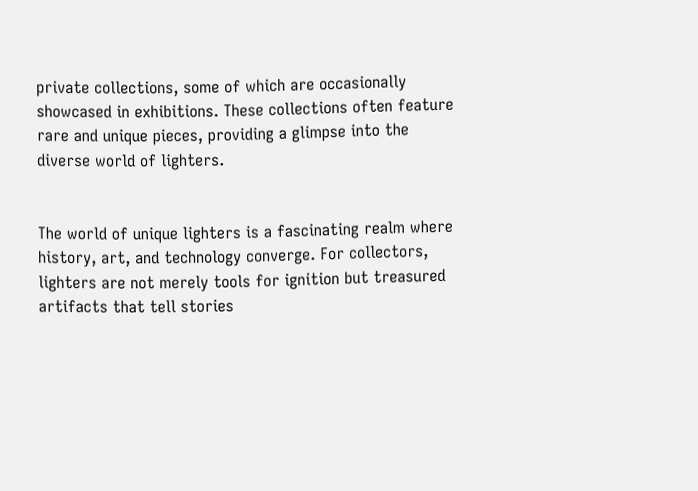private collections, some of which are occasionally showcased in exhibitions. These collections often feature rare and unique pieces, providing a glimpse into the diverse world of lighters.


The world of unique lighters is a fascinating realm where history, art, and technology converge. For collectors, lighters are not merely tools for ignition but treasured artifacts that tell stories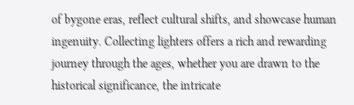of bygone eras, reflect cultural shifts, and showcase human ingenuity. Collecting lighters offers a rich and rewarding journey through the ages, whether you are drawn to the historical significance, the intricate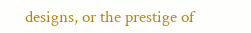designs, or the prestige of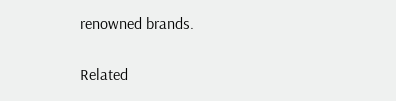renowned brands.

Related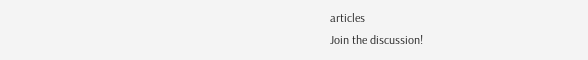articles
Join the discussion!